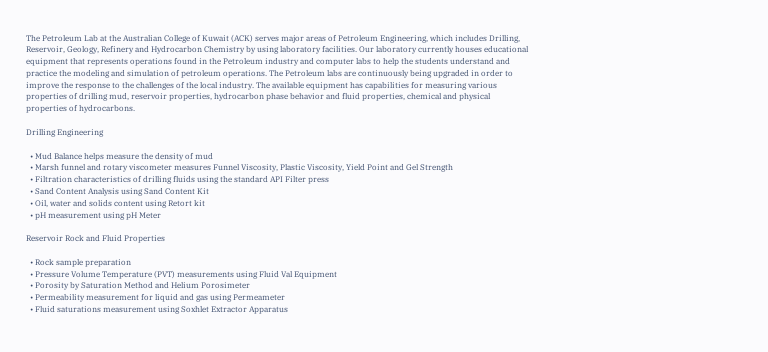The Petroleum Lab at the Australian College of Kuwait (ACK) serves major areas of Petroleum Engineering, which includes Drilling, Reservoir, Geology, Refinery and Hydrocarbon Chemistry by using laboratory facilities. Our laboratory currently houses educational equipment that represents operations found in the Petroleum industry and computer labs to help the students understand and practice the modeling and simulation of petroleum operations. The Petroleum labs are continuously being upgraded in order to improve the response to the challenges of the local industry. The available equipment has capabilities for measuring various properties of drilling mud, reservoir properties, hydrocarbon phase behavior and fluid properties, chemical and physical properties of hydrocarbons.

Drilling Engineering

  • Mud Balance helps measure the density of mud
  • Marsh funnel and rotary viscometer measures Funnel Viscosity, Plastic Viscosity, Yield Point and Gel Strength
  • Filtration characteristics of drilling fluids using the standard API Filter press
  • Sand Content Analysis using Sand Content Kit
  • Oil, water and solids content using Retort kit
  • pH measurement using pH Meter

Reservoir Rock and Fluid Properties

  • Rock sample preparation
  • Pressure Volume Temperature (PVT) measurements using Fluid Val Equipment
  • Porosity by Saturation Method and Helium Porosimeter
  • Permeability measurement for liquid and gas using Permeameter
  • Fluid saturations measurement using Soxhlet Extractor Apparatus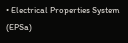• Electrical Properties System (EPSa)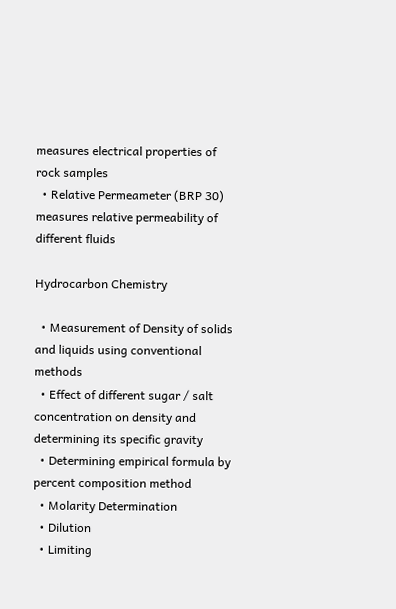measures electrical properties of rock samples
  • Relative Permeameter (BRP 30) measures relative permeability of different fluids

Hydrocarbon Chemistry

  • Measurement of Density of solids and liquids using conventional methods
  • Effect of different sugar / salt concentration on density and determining its specific gravity
  • Determining empirical formula by percent composition method
  • Molarity Determination
  • Dilution
  • Limiting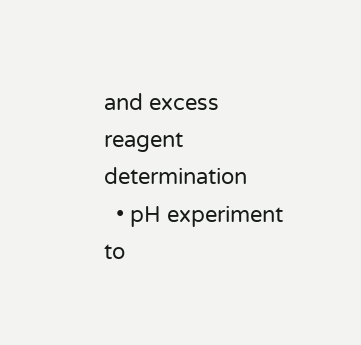and excess reagent determination
  • pH experiment to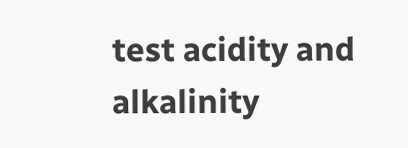test acidity and alkalinity